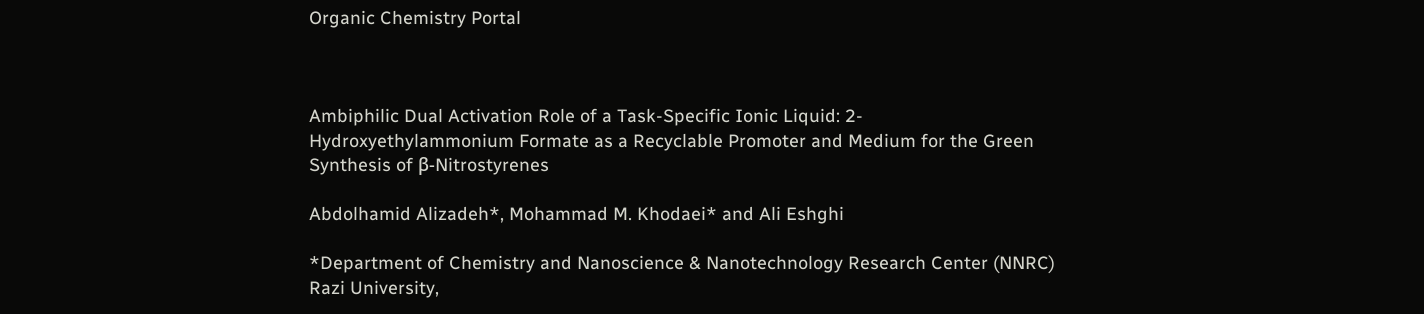Organic Chemistry Portal



Ambiphilic Dual Activation Role of a Task-Specific Ionic Liquid: 2-Hydroxyethylammonium Formate as a Recyclable Promoter and Medium for the Green Synthesis of β-Nitrostyrenes

Abdolhamid Alizadeh*, Mohammad M. Khodaei* and Ali Eshghi

*Department of Chemistry and Nanoscience & Nanotechnology Research Center (NNRC) Razi University,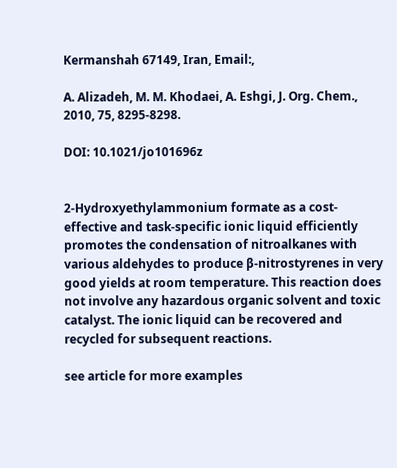Kermanshah 67149, Iran, Email:,

A. Alizadeh, M. M. Khodaei, A. Eshgi, J. Org. Chem., 2010, 75, 8295-8298.

DOI: 10.1021/jo101696z


2-Hydroxyethylammonium formate as a cost-effective and task-specific ionic liquid efficiently promotes the condensation of nitroalkanes with various aldehydes to produce β-nitrostyrenes in very good yields at room temperature. This reaction does not involve any hazardous organic solvent and toxic catalyst. The ionic liquid can be recovered and recycled for subsequent reactions.

see article for more examples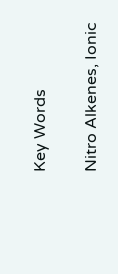Key Words

Nitro Alkenes, Ionic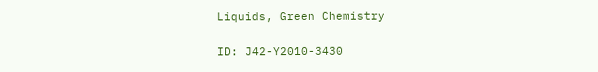Liquids, Green Chemistry

ID: J42-Y2010-3430